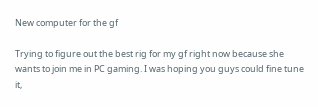New computer for the gf

Trying to figure out the best rig for my gf right now because she wants to join me in PC gaming. I was hoping you guys could fine tune it,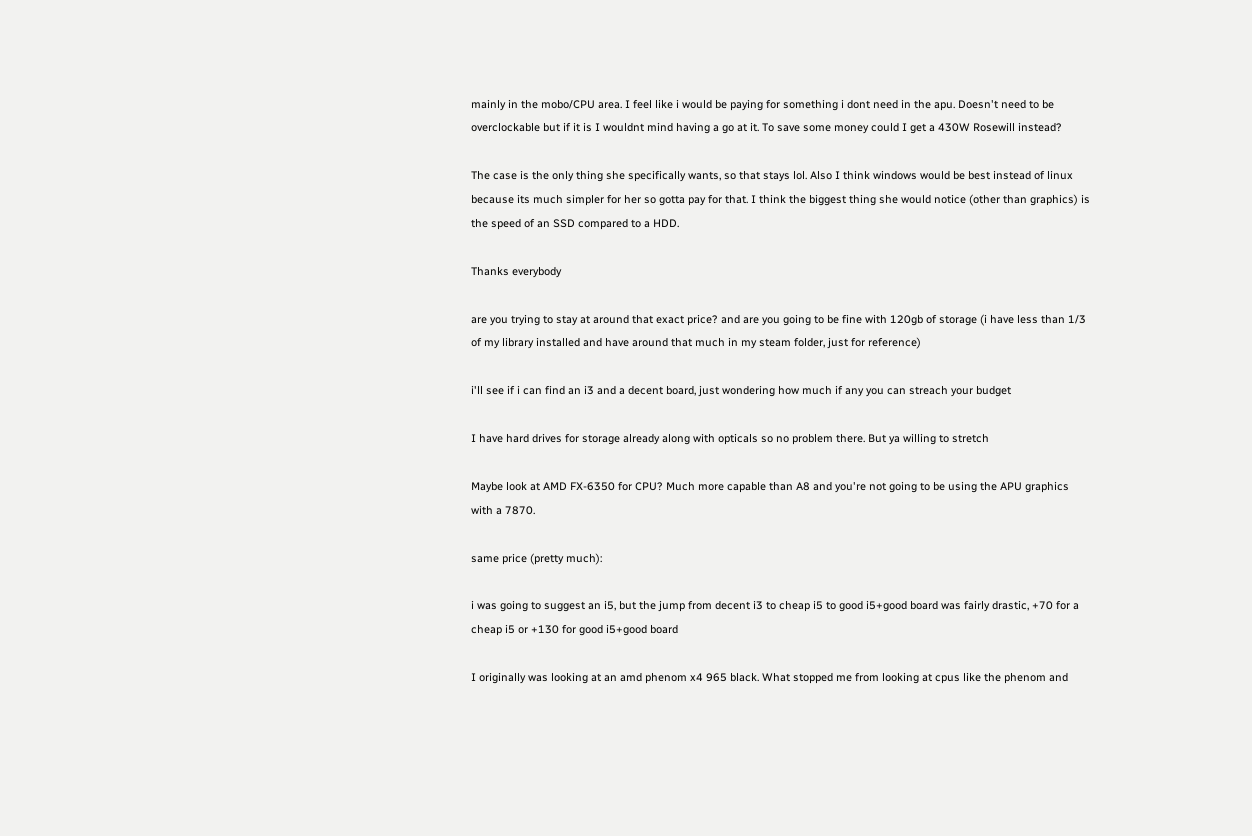mainly in the mobo/CPU area. I feel like i would be paying for something i dont need in the apu. Doesn't need to be overclockable but if it is I wouldnt mind having a go at it. To save some money could I get a 430W Rosewill instead?

The case is the only thing she specifically wants, so that stays lol. Also I think windows would be best instead of linux because its much simpler for her so gotta pay for that. I think the biggest thing she would notice (other than graphics) is the speed of an SSD compared to a HDD.

Thanks everybody

are you trying to stay at around that exact price? and are you going to be fine with 120gb of storage (i have less than 1/3 of my library installed and have around that much in my steam folder, just for reference)

i'll see if i can find an i3 and a decent board, just wondering how much if any you can streach your budget

I have hard drives for storage already along with opticals so no problem there. But ya willing to stretch

Maybe look at AMD FX-6350 for CPU? Much more capable than A8 and you're not going to be using the APU graphics with a 7870.

same price (pretty much):

i was going to suggest an i5, but the jump from decent i3 to cheap i5 to good i5+good board was fairly drastic, +70 for a cheap i5 or +130 for good i5+good board

I originally was looking at an amd phenom x4 965 black. What stopped me from looking at cpus like the phenom and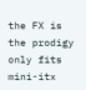the FX is the prodigy only fits mini-itx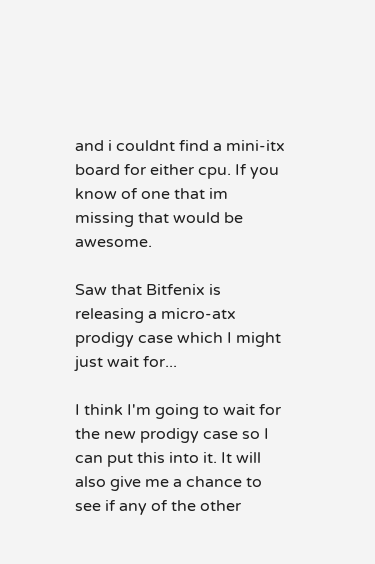and i couldnt find a mini-itx board for either cpu. If you know of one that im missing that would be awesome.

Saw that Bitfenix is releasing a micro-atx prodigy case which I might just wait for...

I think I'm going to wait for the new prodigy case so I can put this into it. It will also give me a chance to see if any of the other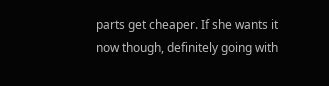parts get cheaper. If she wants it now though, definitely going with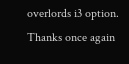overlords i3 option. Thanks once again